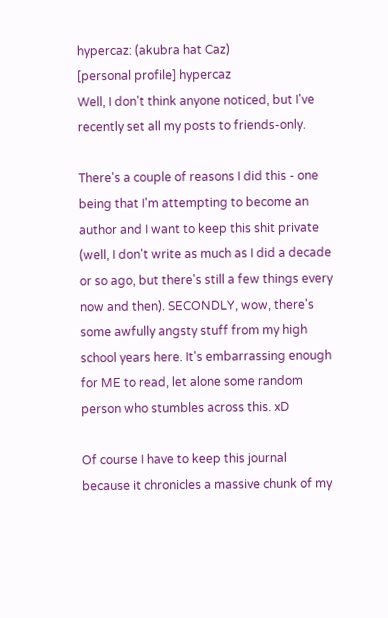hypercaz: (akubra hat Caz)
[personal profile] hypercaz
Well, I don't think anyone noticed, but I've recently set all my posts to friends-only.

There's a couple of reasons I did this - one being that I'm attempting to become an author and I want to keep this shit private (well, I don't write as much as I did a decade or so ago, but there's still a few things every now and then). SECONDLY, wow, there's some awfully angsty stuff from my high school years here. It's embarrassing enough for ME to read, let alone some random person who stumbles across this. xD

Of course I have to keep this journal because it chronicles a massive chunk of my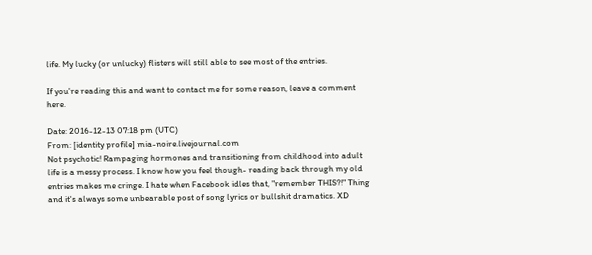life. My lucky (or unlucky) flisters will still able to see most of the entries.

If you're reading this and want to contact me for some reason, leave a comment here.

Date: 2016-12-13 07:18 pm (UTC)
From: [identity profile] mia-noire.livejournal.com
Not psychotic! Rampaging hormones and transitioning from childhood into adult life is a messy process. I know how you feel though- reading back through my old entries makes me cringe. I hate when Facebook idles that, "remember THIS?!" Thing and it's always some unbearable post of song lyrics or bullshit dramatics. XD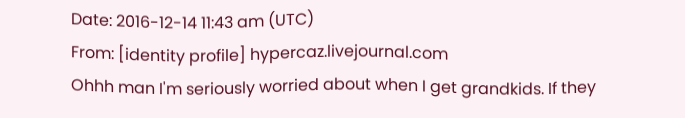Date: 2016-12-14 11:43 am (UTC)
From: [identity profile] hypercaz.livejournal.com
Ohhh man I'm seriously worried about when I get grandkids. If they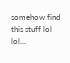somehow find this stuff lol lol...